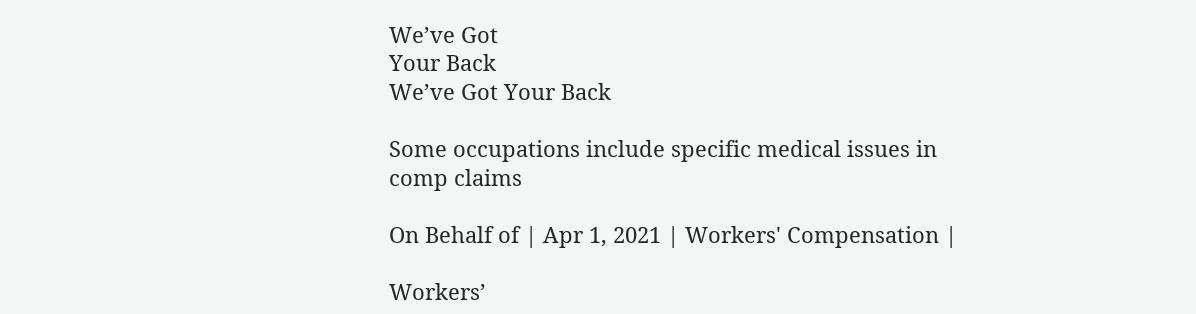We’ve Got
Your Back
We’ve Got Your Back

Some occupations include specific medical issues in comp claims

On Behalf of | Apr 1, 2021 | Workers' Compensation |

Workers’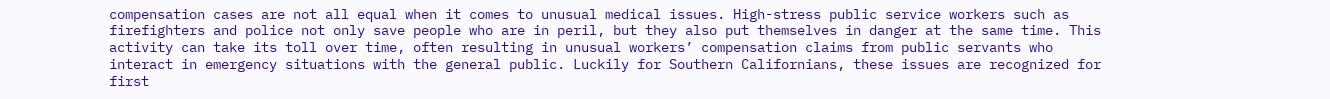compensation cases are not all equal when it comes to unusual medical issues. High-stress public service workers such as firefighters and police not only save people who are in peril, but they also put themselves in danger at the same time. This activity can take its toll over time, often resulting in unusual workers’ compensation claims from public servants who interact in emergency situations with the general public. Luckily for Southern Californians, these issues are recognized for first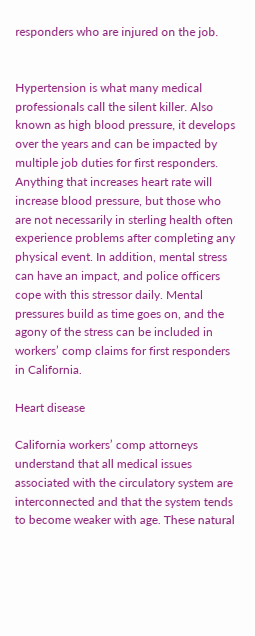responders who are injured on the job.


Hypertension is what many medical professionals call the silent killer. Also known as high blood pressure, it develops over the years and can be impacted by multiple job duties for first responders. Anything that increases heart rate will increase blood pressure, but those who are not necessarily in sterling health often experience problems after completing any physical event. In addition, mental stress can have an impact, and police officers cope with this stressor daily. Mental pressures build as time goes on, and the agony of the stress can be included in workers’ comp claims for first responders in California.

Heart disease

California workers’ comp attorneys understand that all medical issues associated with the circulatory system are interconnected and that the system tends to become weaker with age. These natural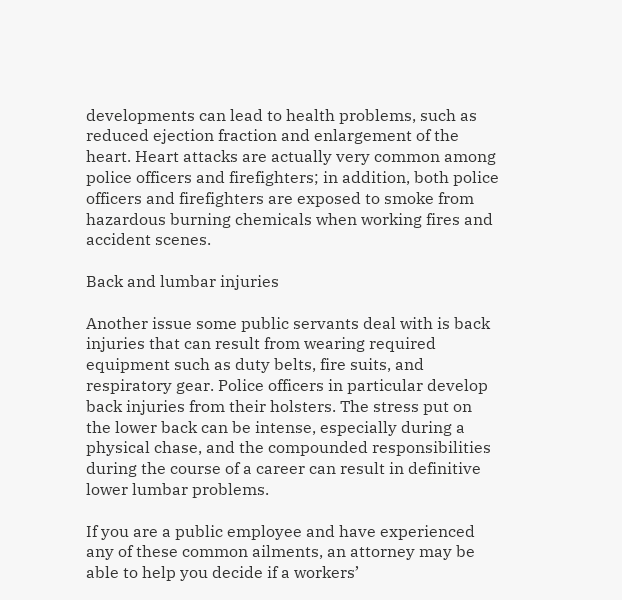developments can lead to health problems, such as reduced ejection fraction and enlargement of the heart. Heart attacks are actually very common among police officers and firefighters; in addition, both police officers and firefighters are exposed to smoke from hazardous burning chemicals when working fires and accident scenes.

Back and lumbar injuries

Another issue some public servants deal with is back injuries that can result from wearing required equipment such as duty belts, fire suits, and respiratory gear. Police officers in particular develop back injuries from their holsters. The stress put on the lower back can be intense, especially during a physical chase, and the compounded responsibilities during the course of a career can result in definitive lower lumbar problems.

If you are a public employee and have experienced any of these common ailments, an attorney may be able to help you decide if a workers’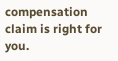compensation claim is right for you.